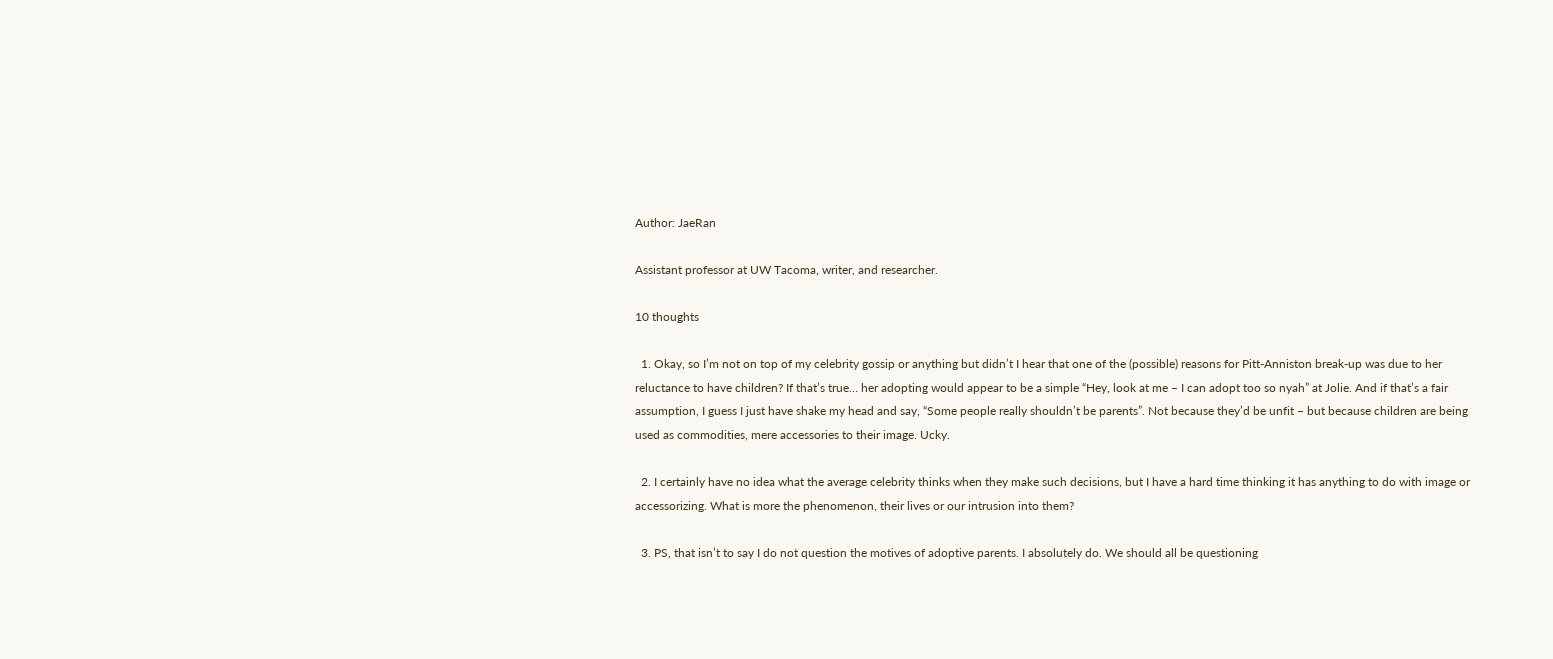Author: JaeRan

Assistant professor at UW Tacoma, writer, and researcher.

10 thoughts

  1. Okay, so I’m not on top of my celebrity gossip or anything but didn’t I hear that one of the (possible) reasons for Pitt-Anniston break-up was due to her reluctance to have children? If that’s true… her adopting would appear to be a simple “Hey, look at me – I can adopt too so nyah” at Jolie. And if that’s a fair assumption, I guess I just have shake my head and say, “Some people really shouldn’t be parents”. Not because they’d be unfit – but because children are being used as commodities, mere accessories to their image. Ucky.

  2. I certainly have no idea what the average celebrity thinks when they make such decisions, but I have a hard time thinking it has anything to do with image or accessorizing. What is more the phenomenon, their lives or our intrusion into them?

  3. PS, that isn’t to say I do not question the motives of adoptive parents. I absolutely do. We should all be questioning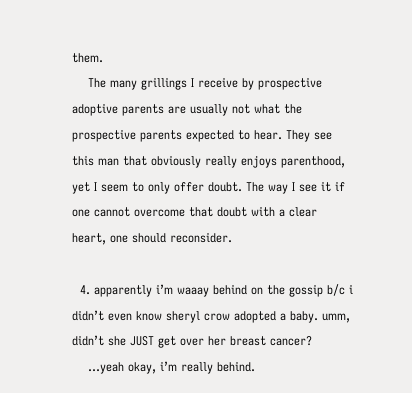them.
    The many grillings I receive by prospective adoptive parents are usually not what the prospective parents expected to hear. They see this man that obviously really enjoys parenthood, yet I seem to only offer doubt. The way I see it if one cannot overcome that doubt with a clear heart, one should reconsider.

  4. apparently i’m waaay behind on the gossip b/c i didn’t even know sheryl crow adopted a baby. umm, didn’t she JUST get over her breast cancer?
    …yeah okay, i’m really behind.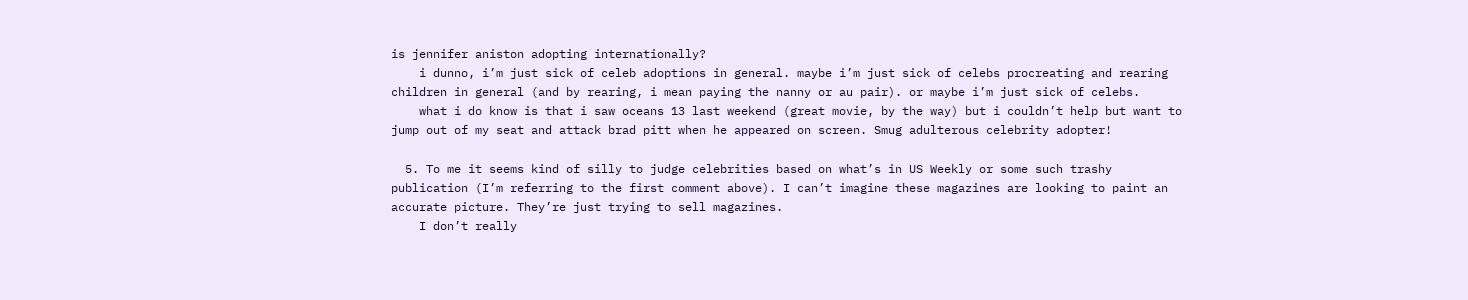is jennifer aniston adopting internationally?
    i dunno, i’m just sick of celeb adoptions in general. maybe i’m just sick of celebs procreating and rearing children in general (and by rearing, i mean paying the nanny or au pair). or maybe i’m just sick of celebs.
    what i do know is that i saw oceans 13 last weekend (great movie, by the way) but i couldn’t help but want to jump out of my seat and attack brad pitt when he appeared on screen. Smug adulterous celebrity adopter!

  5. To me it seems kind of silly to judge celebrities based on what’s in US Weekly or some such trashy publication (I’m referring to the first comment above). I can’t imagine these magazines are looking to paint an accurate picture. They’re just trying to sell magazines.
    I don’t really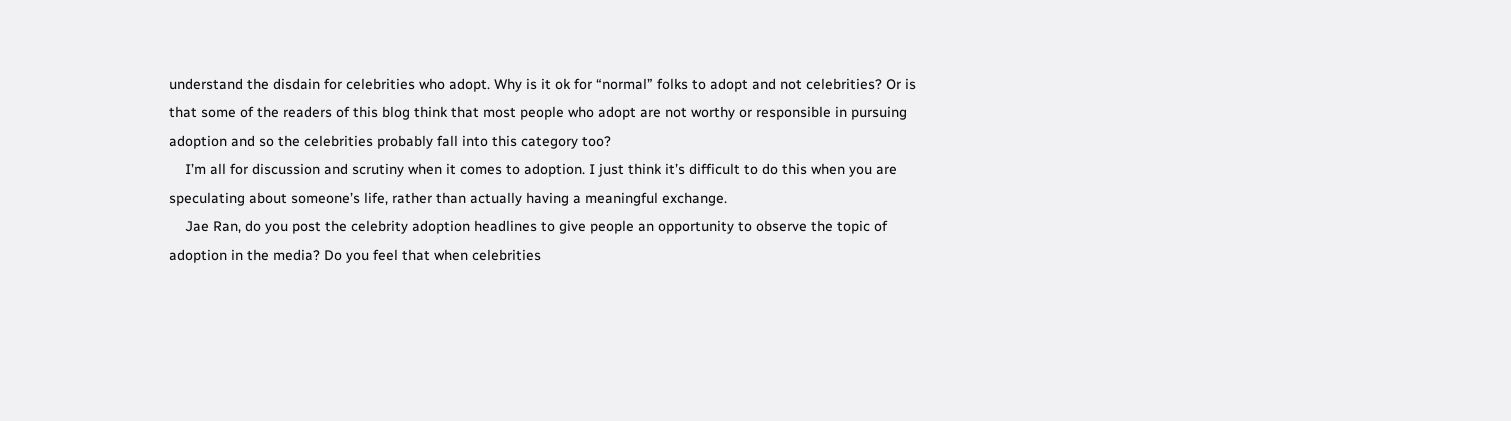understand the disdain for celebrities who adopt. Why is it ok for “normal” folks to adopt and not celebrities? Or is that some of the readers of this blog think that most people who adopt are not worthy or responsible in pursuing adoption and so the celebrities probably fall into this category too?
    I’m all for discussion and scrutiny when it comes to adoption. I just think it’s difficult to do this when you are speculating about someone’s life, rather than actually having a meaningful exchange.
    Jae Ran, do you post the celebrity adoption headlines to give people an opportunity to observe the topic of adoption in the media? Do you feel that when celebrities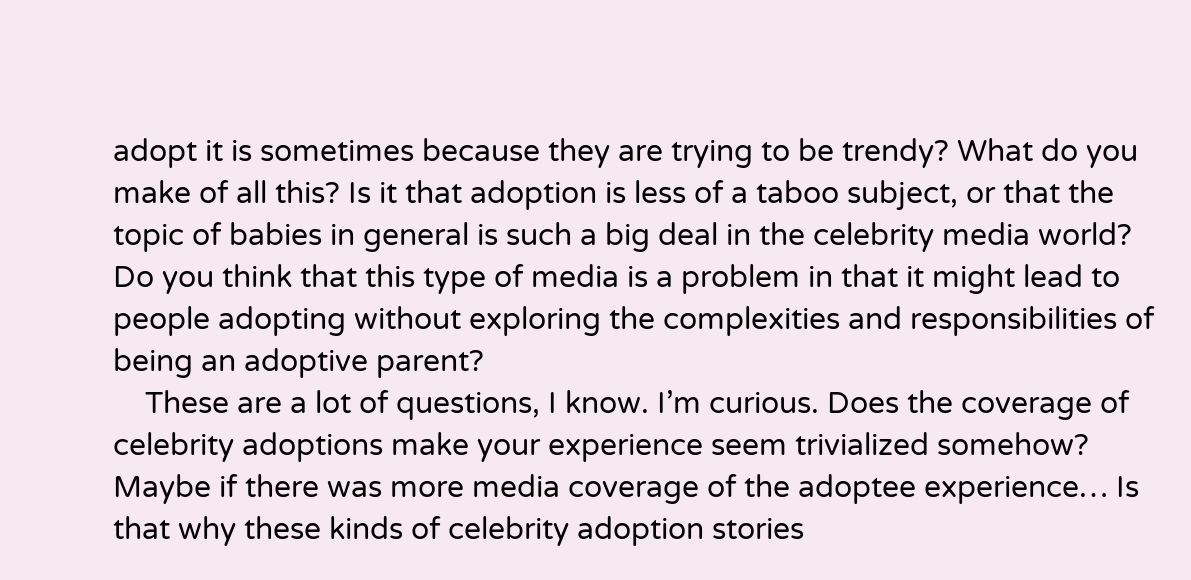adopt it is sometimes because they are trying to be trendy? What do you make of all this? Is it that adoption is less of a taboo subject, or that the topic of babies in general is such a big deal in the celebrity media world? Do you think that this type of media is a problem in that it might lead to people adopting without exploring the complexities and responsibilities of being an adoptive parent?
    These are a lot of questions, I know. I’m curious. Does the coverage of celebrity adoptions make your experience seem trivialized somehow? Maybe if there was more media coverage of the adoptee experience… Is that why these kinds of celebrity adoption stories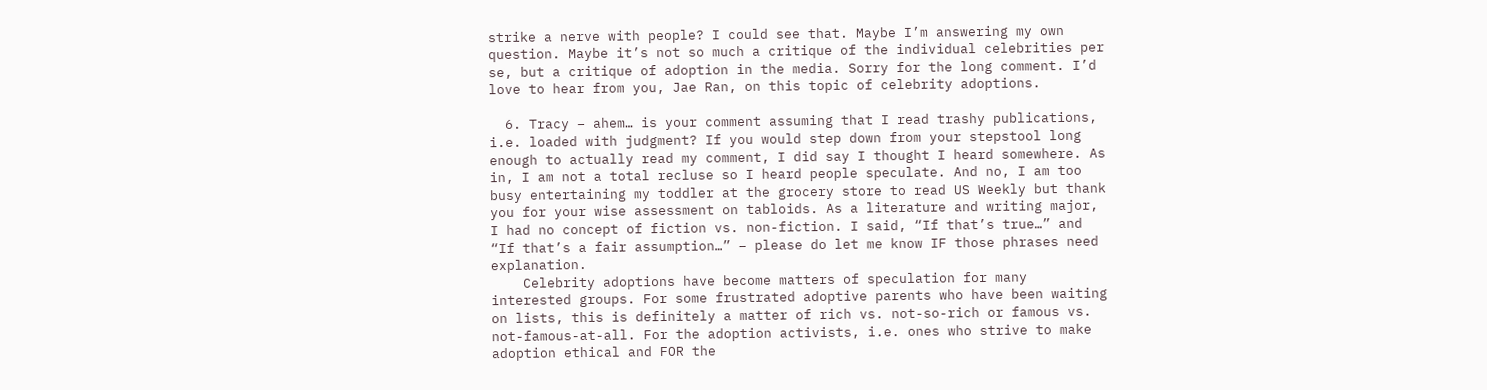strike a nerve with people? I could see that. Maybe I’m answering my own question. Maybe it’s not so much a critique of the individual celebrities per se, but a critique of adoption in the media. Sorry for the long comment. I’d love to hear from you, Jae Ran, on this topic of celebrity adoptions.

  6. Tracy – ahem… is your comment assuming that I read trashy publications, i.e. loaded with judgment? If you would step down from your stepstool long enough to actually read my comment, I did say I thought I heard somewhere. As in, I am not a total recluse so I heard people speculate. And no, I am too busy entertaining my toddler at the grocery store to read US Weekly but thank you for your wise assessment on tabloids. As a literature and writing major, I had no concept of fiction vs. non-fiction. I said, “If that’s true…” and “If that’s a fair assumption…” – please do let me know IF those phrases need explanation.
    Celebrity adoptions have become matters of speculation for many interested groups. For some frustrated adoptive parents who have been waiting on lists, this is definitely a matter of rich vs. not-so-rich or famous vs. not-famous-at-all. For the adoption activists, i.e. ones who strive to make adoption ethical and FOR the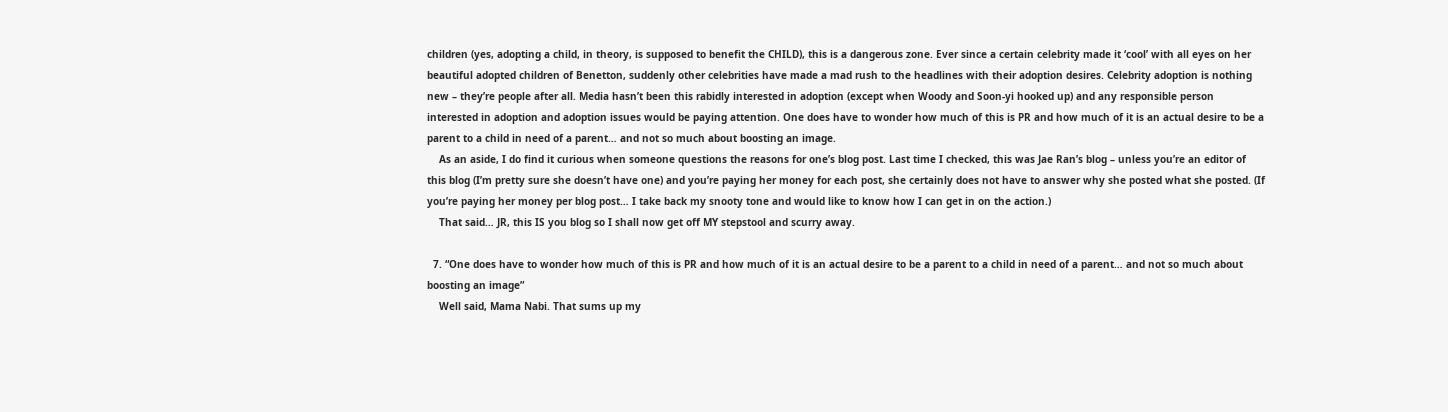children (yes, adopting a child, in theory, is supposed to benefit the CHILD), this is a dangerous zone. Ever since a certain celebrity made it ‘cool’ with all eyes on her beautiful adopted children of Benetton, suddenly other celebrities have made a mad rush to the headlines with their adoption desires. Celebrity adoption is nothing new – they’re people after all. Media hasn’t been this rabidly interested in adoption (except when Woody and Soon-yi hooked up) and any responsible person interested in adoption and adoption issues would be paying attention. One does have to wonder how much of this is PR and how much of it is an actual desire to be a parent to a child in need of a parent… and not so much about boosting an image.
    As an aside, I do find it curious when someone questions the reasons for one’s blog post. Last time I checked, this was Jae Ran’s blog – unless you’re an editor of this blog (I’m pretty sure she doesn’t have one) and you’re paying her money for each post, she certainly does not have to answer why she posted what she posted. (If you’re paying her money per blog post… I take back my snooty tone and would like to know how I can get in on the action.)
    That said… JR, this IS you blog so I shall now get off MY stepstool and scurry away.

  7. “One does have to wonder how much of this is PR and how much of it is an actual desire to be a parent to a child in need of a parent… and not so much about boosting an image”
    Well said, Mama Nabi. That sums up my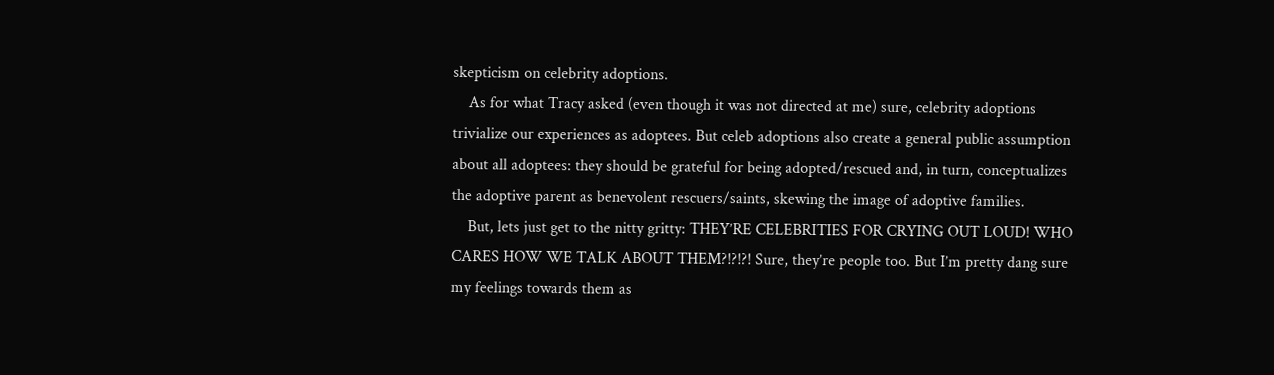skepticism on celebrity adoptions.
    As for what Tracy asked (even though it was not directed at me) sure, celebrity adoptions trivialize our experiences as adoptees. But celeb adoptions also create a general public assumption about all adoptees: they should be grateful for being adopted/rescued and, in turn, conceptualizes the adoptive parent as benevolent rescuers/saints, skewing the image of adoptive families.
    But, lets just get to the nitty gritty: THEY’RE CELEBRITIES FOR CRYING OUT LOUD! WHO CARES HOW WE TALK ABOUT THEM?!?!?! Sure, they’re people too. But I’m pretty dang sure my feelings towards them as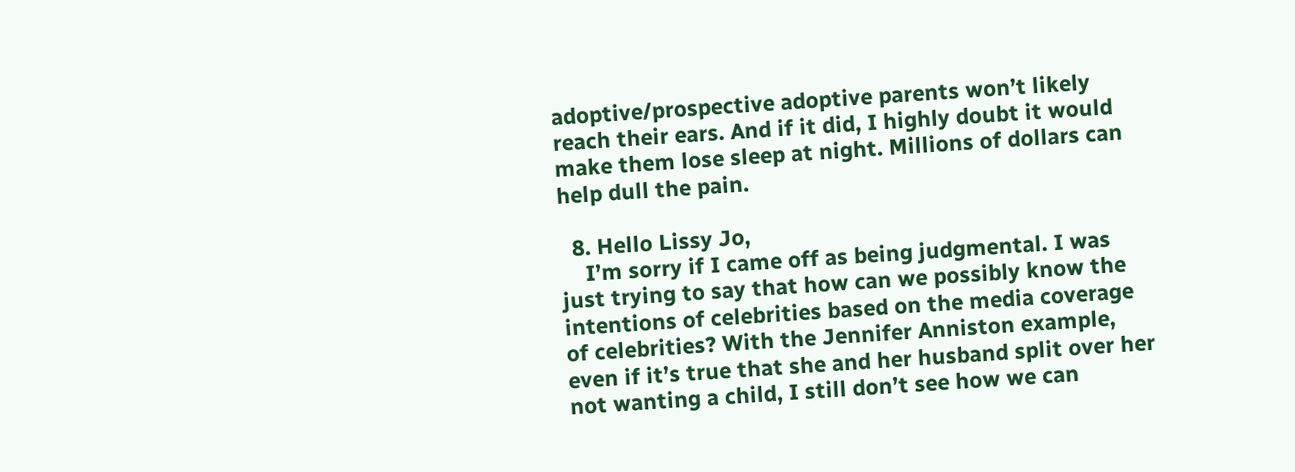adoptive/prospective adoptive parents won’t likely reach their ears. And if it did, I highly doubt it would make them lose sleep at night. Millions of dollars can help dull the pain.

  8. Hello Lissy Jo,
    I’m sorry if I came off as being judgmental. I was just trying to say that how can we possibly know the intentions of celebrities based on the media coverage of celebrities? With the Jennifer Anniston example, even if it’s true that she and her husband split over her not wanting a child, I still don’t see how we can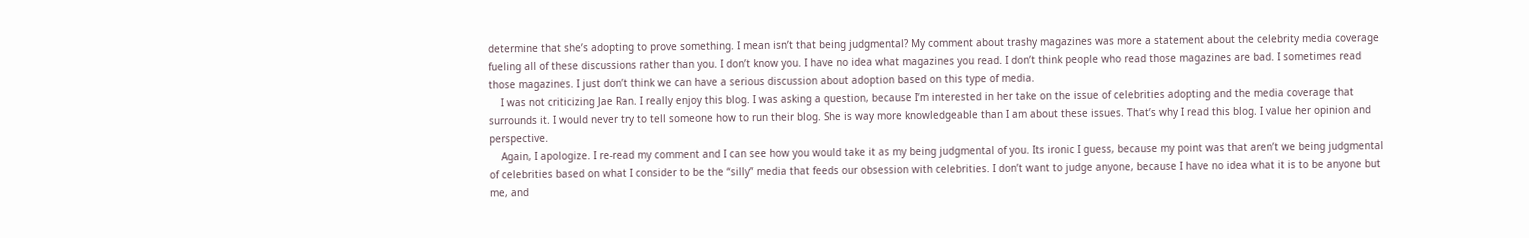determine that she’s adopting to prove something. I mean isn’t that being judgmental? My comment about trashy magazines was more a statement about the celebrity media coverage fueling all of these discussions rather than you. I don’t know you. I have no idea what magazines you read. I don’t think people who read those magazines are bad. I sometimes read those magazines. I just don’t think we can have a serious discussion about adoption based on this type of media.
    I was not criticizing Jae Ran. I really enjoy this blog. I was asking a question, because I’m interested in her take on the issue of celebrities adopting and the media coverage that surrounds it. I would never try to tell someone how to run their blog. She is way more knowledgeable than I am about these issues. That’s why I read this blog. I value her opinion and perspective.
    Again, I apologize. I re-read my comment and I can see how you would take it as my being judgmental of you. Its ironic I guess, because my point was that aren’t we being judgmental of celebrities based on what I consider to be the “silly” media that feeds our obsession with celebrities. I don’t want to judge anyone, because I have no idea what it is to be anyone but me, and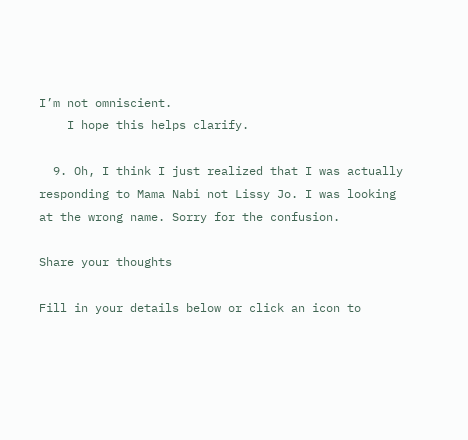I’m not omniscient.
    I hope this helps clarify.

  9. Oh, I think I just realized that I was actually responding to Mama Nabi not Lissy Jo. I was looking at the wrong name. Sorry for the confusion.

Share your thoughts

Fill in your details below or click an icon to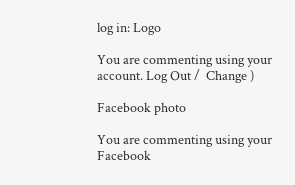log in: Logo

You are commenting using your account. Log Out /  Change )

Facebook photo

You are commenting using your Facebook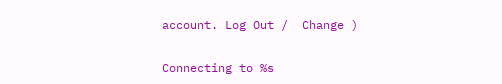account. Log Out /  Change )

Connecting to %s